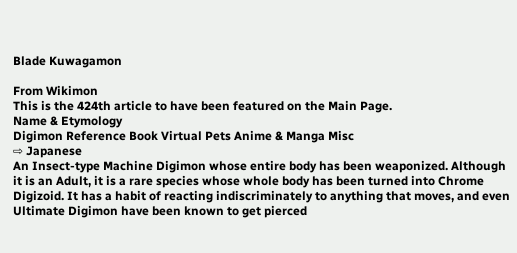Blade Kuwagamon

From Wikimon
This is the 424th article to have been featured on the Main Page.
Name & Etymology
Digimon Reference Book Virtual Pets Anime & Manga Misc
⇨ Japanese
An Insect-type Machine Digimon whose entire body has been weaponized. Although it is an Adult, it is a rare species whose whole body has been turned into Chrome Digizoid. It has a habit of reacting indiscriminately to anything that moves, and even Ultimate Digimon have been known to get pierced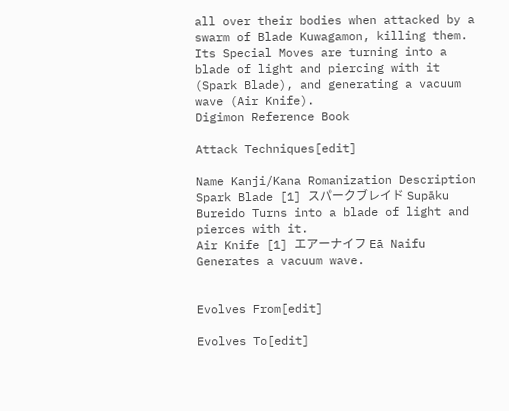all over their bodies when attacked by a swarm of Blade Kuwagamon, killing them. Its Special Moves are turning into a blade of light and piercing with it (Spark Blade), and generating a vacuum wave (Air Knife).
Digimon Reference Book

Attack Techniques[edit]

Name Kanji/Kana Romanization Description
Spark Blade [1] スパークブレイド Supāku Bureido Turns into a blade of light and pierces with it.
Air Knife [1] エアーナイフ Eā Naifu Generates a vacuum wave.


Evolves From[edit]

Evolves To[edit]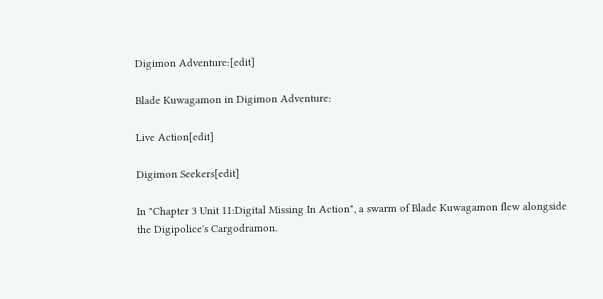Digimon Adventure:[edit]

Blade Kuwagamon in Digimon Adventure:

Live Action[edit]

Digimon Seekers[edit]

In "Chapter 3 Unit 11:Digital Missing In Action", a swarm of Blade Kuwagamon flew alongside the Digipolice's Cargodramon.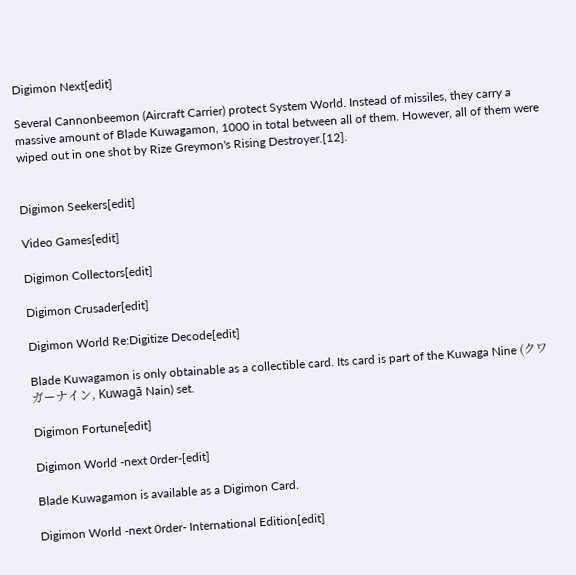Digimon Next[edit]

Several Cannonbeemon (Aircraft Carrier) protect System World. Instead of missiles, they carry a massive amount of Blade Kuwagamon, 1000 in total between all of them. However, all of them were wiped out in one shot by Rize Greymon's Rising Destroyer.[12].


Digimon Seekers[edit]

Video Games[edit]

Digimon Collectors[edit]

Digimon Crusader[edit]

Digimon World Re:Digitize Decode[edit]

Blade Kuwagamon is only obtainable as a collectible card. Its card is part of the Kuwaga Nine (クワガーナイン, Kuwagā Nain) set.

Digimon Fortune[edit]

Digimon World -next 0rder-[edit]

Blade Kuwagamon is available as a Digimon Card.

Digimon World -next 0rder- International Edition[edit]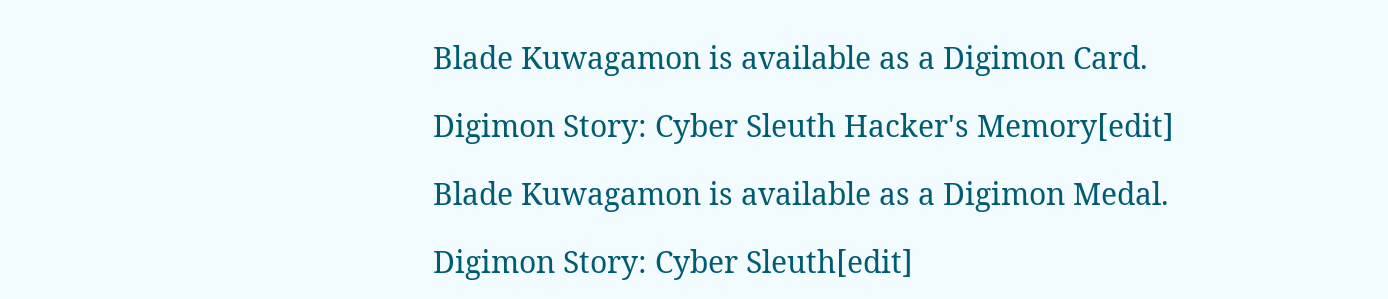Blade Kuwagamon is available as a Digimon Card.

Digimon Story: Cyber Sleuth Hacker's Memory[edit]

Blade Kuwagamon is available as a Digimon Medal.

Digimon Story: Cyber Sleuth[edit]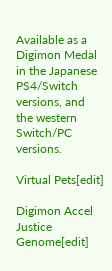Available as a Digimon Medal in the Japanese PS4/Switch versions, and the western Switch/PC versions.

Virtual Pets[edit]

Digimon Accel Justice Genome[edit]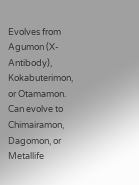Evolves from Agumon (X-Antibody), Kokabuterimon, or Otamamon. Can evolve to Chimairamon, Dagomon, or Metallife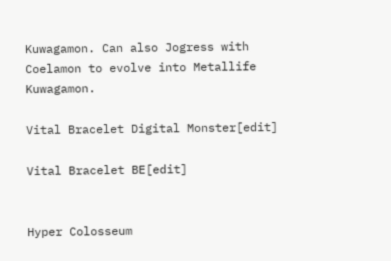Kuwagamon. Can also Jogress with Coelamon to evolve into Metallife Kuwagamon.

Vital Bracelet Digital Monster[edit]

Vital Bracelet BE[edit]


Hyper Colosseum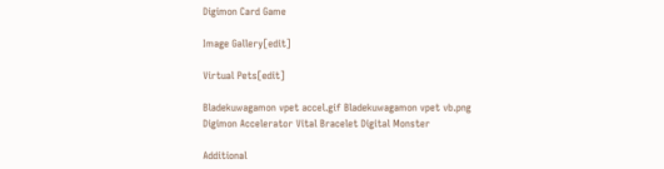Digimon Card Game

Image Gallery[edit]

Virtual Pets[edit]

Bladekuwagamon vpet accel.gif Bladekuwagamon vpet vb.png
Digimon Accelerator Vital Bracelet Digital Monster

Additional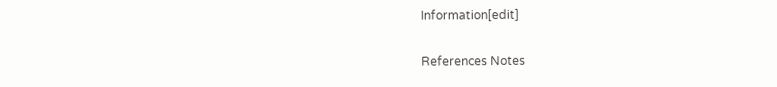Information[edit]

References Notes